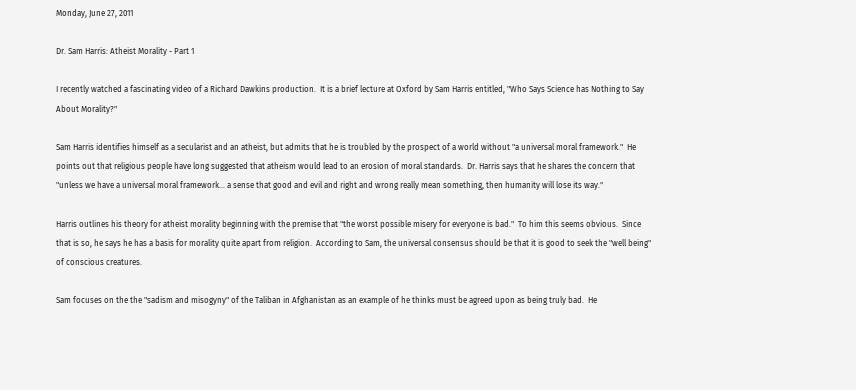Monday, June 27, 2011

Dr. Sam Harris: Atheist Morality - Part 1

I recently watched a fascinating video of a Richard Dawkins production.  It is a brief lecture at Oxford by Sam Harris entitled, "Who Says Science has Nothing to Say About Morality?"

Sam Harris identifies himself as a secularist and an atheist, but admits that he is troubled by the prospect of a world without "a universal moral framework."  He points out that religious people have long suggested that atheism would lead to an erosion of moral standards.  Dr. Harris says that he shares the concern that "unless we have a universal moral framework... a sense that good and evil and right and wrong really mean something, then humanity will lose its way."

Harris outlines his theory for atheist morality beginning with the premise that "the worst possible misery for everyone is bad."  To him this seems obvious.  Since that is so, he says he has a basis for morality quite apart from religion.  According to Sam, the universal consensus should be that it is good to seek the "well being" of conscious creatures.

Sam focuses on the the "sadism and misogyny" of the Taliban in Afghanistan as an example of he thinks must be agreed upon as being truly bad.  He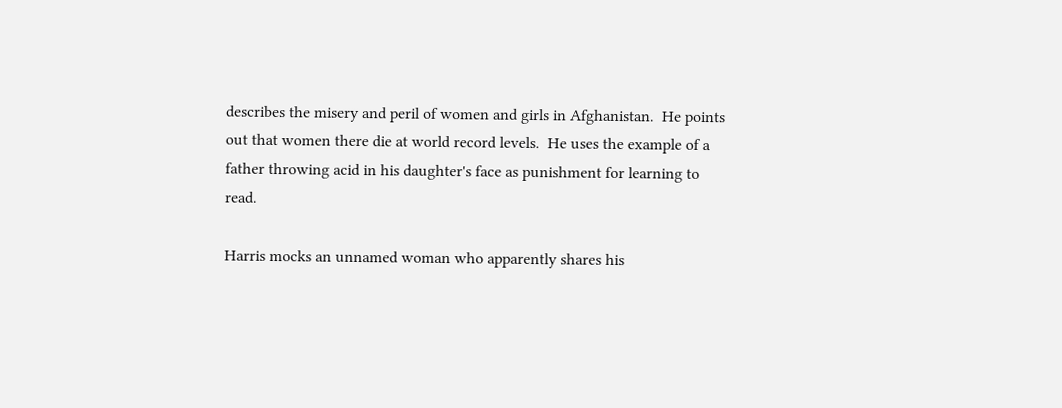describes the misery and peril of women and girls in Afghanistan.  He points out that women there die at world record levels.  He uses the example of a father throwing acid in his daughter's face as punishment for learning to read.

Harris mocks an unnamed woman who apparently shares his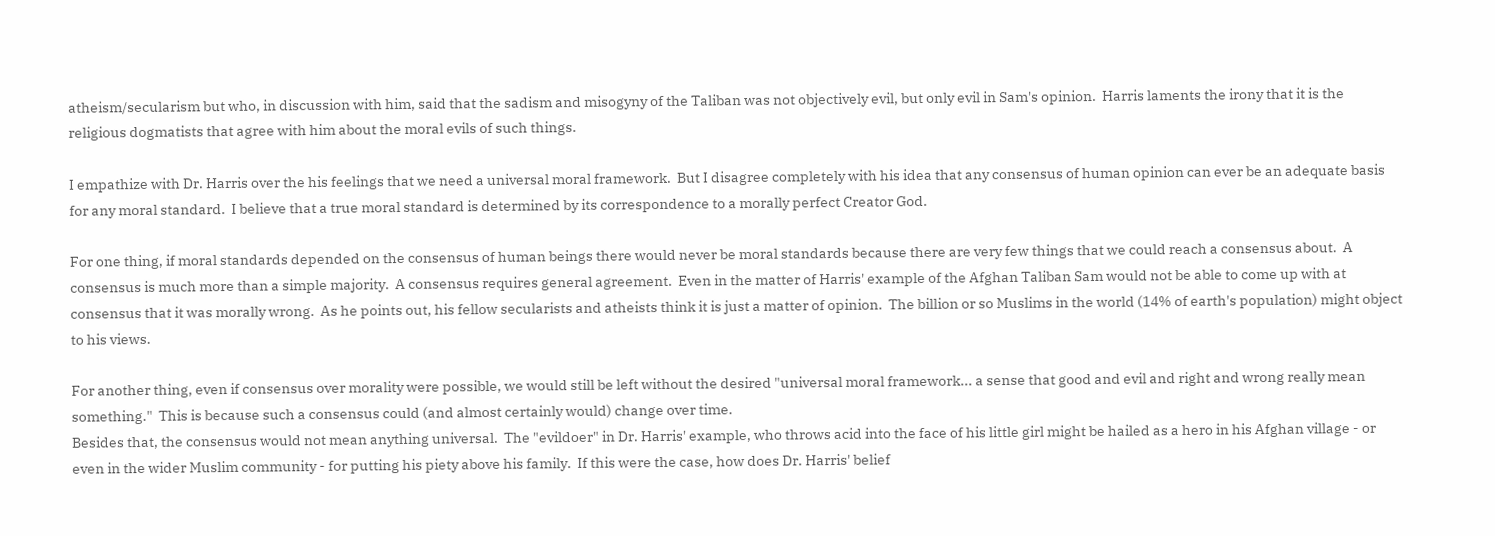atheism/secularism but who, in discussion with him, said that the sadism and misogyny of the Taliban was not objectively evil, but only evil in Sam's opinion.  Harris laments the irony that it is the religious dogmatists that agree with him about the moral evils of such things.

I empathize with Dr. Harris over the his feelings that we need a universal moral framework.  But I disagree completely with his idea that any consensus of human opinion can ever be an adequate basis for any moral standard.  I believe that a true moral standard is determined by its correspondence to a morally perfect Creator God.

For one thing, if moral standards depended on the consensus of human beings there would never be moral standards because there are very few things that we could reach a consensus about.  A consensus is much more than a simple majority.  A consensus requires general agreement.  Even in the matter of Harris' example of the Afghan Taliban Sam would not be able to come up with at consensus that it was morally wrong.  As he points out, his fellow secularists and atheists think it is just a matter of opinion.  The billion or so Muslims in the world (14% of earth's population) might object to his views.

For another thing, even if consensus over morality were possible, we would still be left without the desired "universal moral framework... a sense that good and evil and right and wrong really mean something."  This is because such a consensus could (and almost certainly would) change over time.
Besides that, the consensus would not mean anything universal.  The "evildoer" in Dr. Harris' example, who throws acid into the face of his little girl might be hailed as a hero in his Afghan village - or even in the wider Muslim community - for putting his piety above his family.  If this were the case, how does Dr. Harris' belief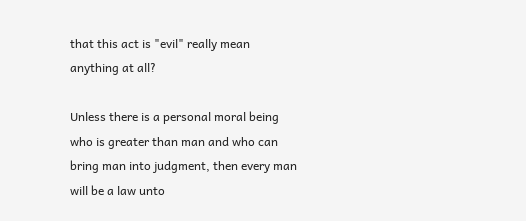that this act is "evil" really mean anything at all?

Unless there is a personal moral being who is greater than man and who can bring man into judgment, then every man will be a law unto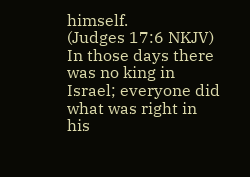himself.
(Judges 17:6 NKJV) In those days there was no king in Israel; everyone did what was right in his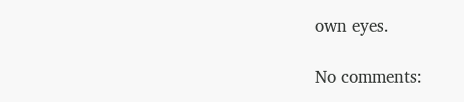own eyes.

No comments: